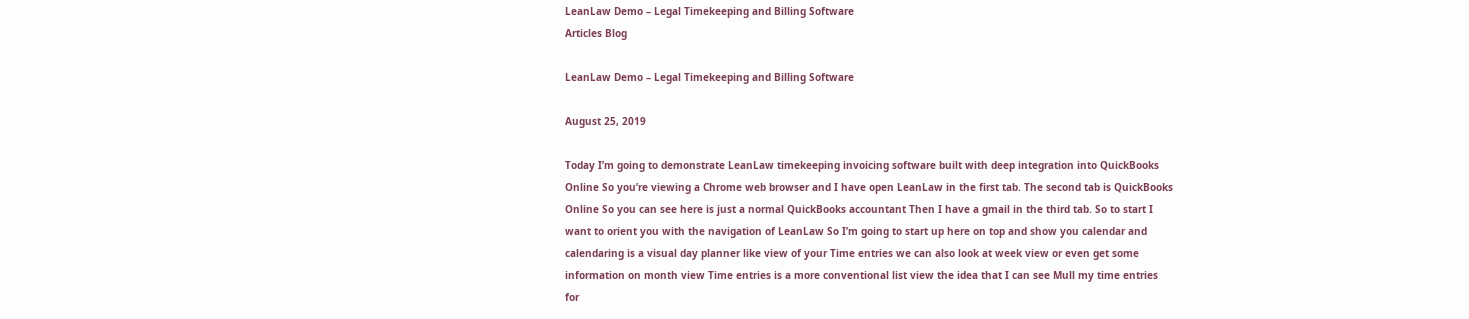LeanLaw Demo – Legal Timekeeping and Billing Software
Articles Blog

LeanLaw Demo – Legal Timekeeping and Billing Software

August 25, 2019

Today I’m going to demonstrate LeanLaw timekeeping invoicing software built with deep integration into QuickBooks Online So you’re viewing a Chrome web browser and I have open LeanLaw in the first tab. The second tab is QuickBooks Online So you can see here is just a normal QuickBooks accountant Then I have a gmail in the third tab. So to start I want to orient you with the navigation of LeanLaw So I’m going to start up here on top and show you calendar and calendaring is a visual day planner like view of your Time entries we can also look at week view or even get some information on month view Time entries is a more conventional list view the idea that I can see Mull my time entries for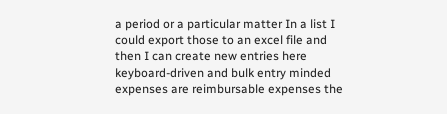a period or a particular matter In a list I could export those to an excel file and then I can create new entries here keyboard-driven and bulk entry minded expenses are reimbursable expenses the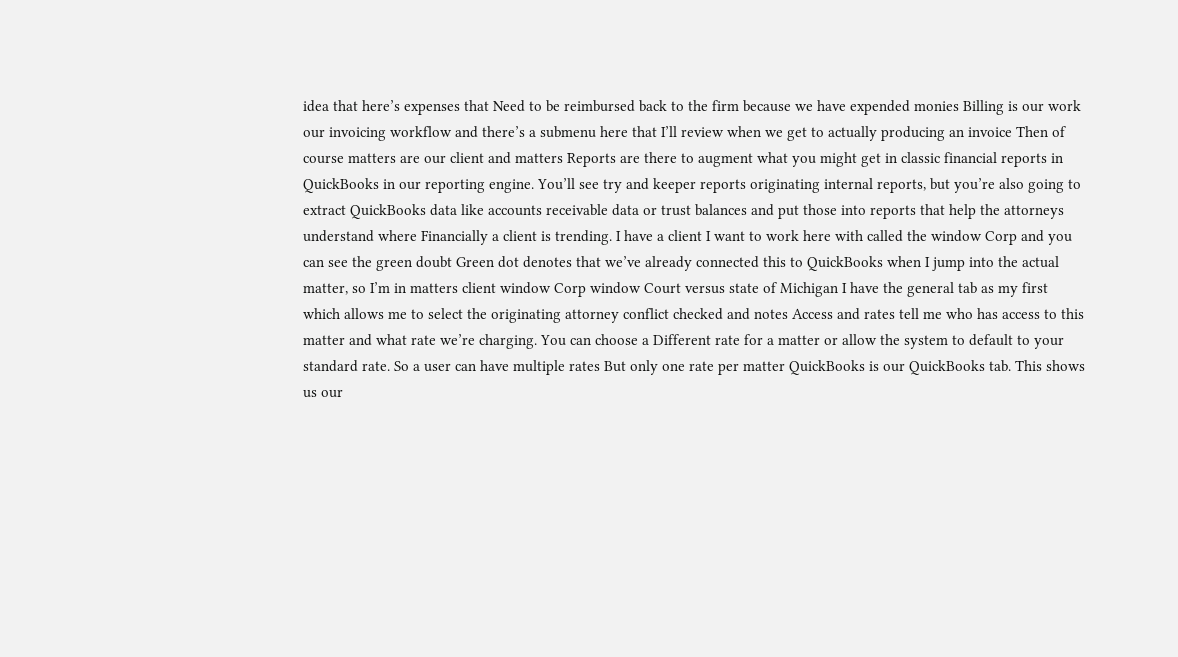idea that here’s expenses that Need to be reimbursed back to the firm because we have expended monies Billing is our work our invoicing workflow and there’s a submenu here that I’ll review when we get to actually producing an invoice Then of course matters are our client and matters Reports are there to augment what you might get in classic financial reports in QuickBooks in our reporting engine. You’ll see try and keeper reports originating internal reports, but you’re also going to extract QuickBooks data like accounts receivable data or trust balances and put those into reports that help the attorneys understand where Financially a client is trending. I have a client I want to work here with called the window Corp and you can see the green doubt Green dot denotes that we’ve already connected this to QuickBooks when I jump into the actual matter, so I’m in matters client window Corp window Court versus state of Michigan I have the general tab as my first which allows me to select the originating attorney conflict checked and notes Access and rates tell me who has access to this matter and what rate we’re charging. You can choose a Different rate for a matter or allow the system to default to your standard rate. So a user can have multiple rates But only one rate per matter QuickBooks is our QuickBooks tab. This shows us our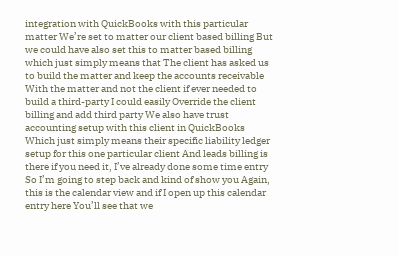integration with QuickBooks with this particular matter We’re set to matter our client based billing But we could have also set this to matter based billing which just simply means that The client has asked us to build the matter and keep the accounts receivable With the matter and not the client if ever needed to build a third-party I could easily Override the client billing and add third party We also have trust accounting setup with this client in QuickBooks Which just simply means their specific liability ledger setup for this one particular client And leads billing is there if you need it, I’ve already done some time entry So I’m going to step back and kind of show you Again, this is the calendar view and if I open up this calendar entry here You’ll see that we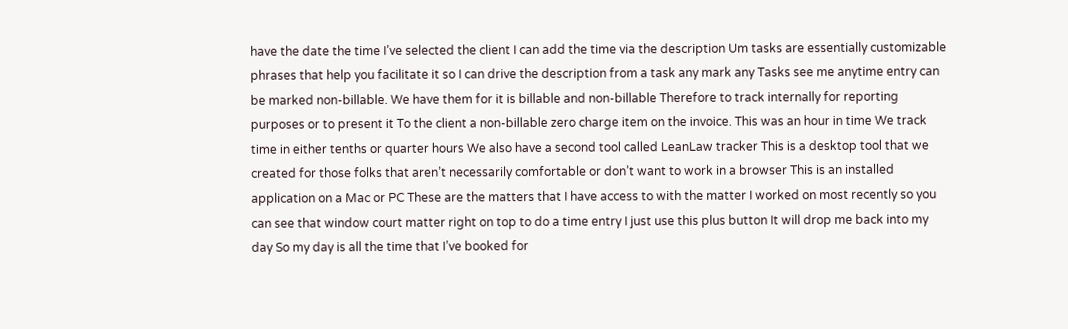have the date the time I’ve selected the client I can add the time via the description Um tasks are essentially customizable phrases that help you facilitate it so I can drive the description from a task any mark any Tasks see me anytime entry can be marked non-billable. We have them for it is billable and non-billable Therefore to track internally for reporting purposes or to present it To the client a non-billable zero charge item on the invoice. This was an hour in time We track time in either tenths or quarter hours We also have a second tool called LeanLaw tracker This is a desktop tool that we created for those folks that aren’t necessarily comfortable or don’t want to work in a browser This is an installed application on a Mac or PC These are the matters that I have access to with the matter I worked on most recently so you can see that window court matter right on top to do a time entry I just use this plus button It will drop me back into my day So my day is all the time that I’ve booked for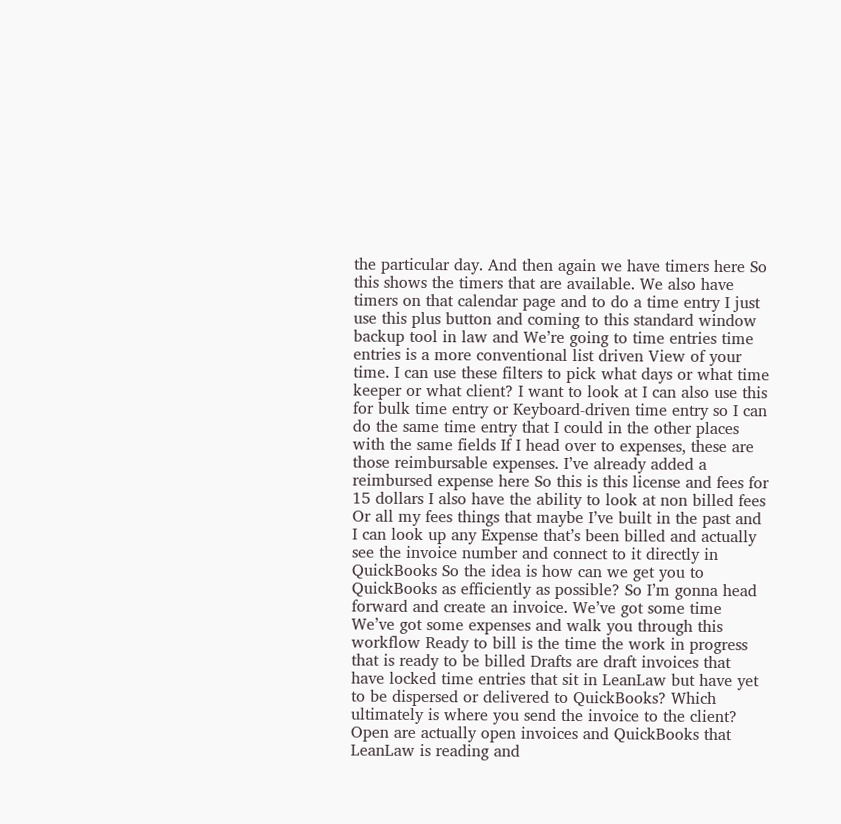the particular day. And then again we have timers here So this shows the timers that are available. We also have timers on that calendar page and to do a time entry I just use this plus button and coming to this standard window backup tool in law and We’re going to time entries time entries is a more conventional list driven View of your time. I can use these filters to pick what days or what time keeper or what client? I want to look at I can also use this for bulk time entry or Keyboard-driven time entry so I can do the same time entry that I could in the other places with the same fields If I head over to expenses, these are those reimbursable expenses. I’ve already added a reimbursed expense here So this is this license and fees for 15 dollars I also have the ability to look at non billed fees Or all my fees things that maybe I’ve built in the past and I can look up any Expense that’s been billed and actually see the invoice number and connect to it directly in QuickBooks So the idea is how can we get you to QuickBooks as efficiently as possible? So I’m gonna head forward and create an invoice. We’ve got some time We’ve got some expenses and walk you through this workflow Ready to bill is the time the work in progress that is ready to be billed Drafts are draft invoices that have locked time entries that sit in LeanLaw but have yet to be dispersed or delivered to QuickBooks? Which ultimately is where you send the invoice to the client? Open are actually open invoices and QuickBooks that LeanLaw is reading and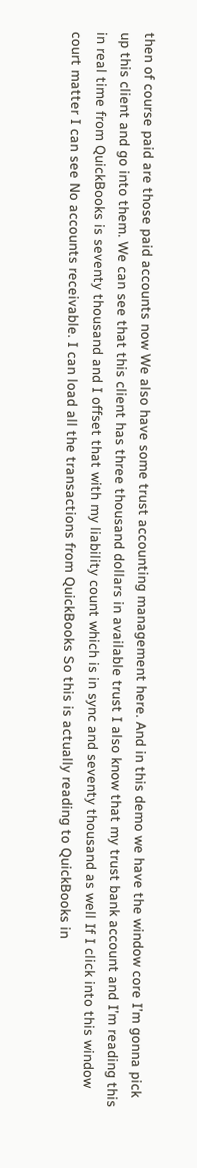then of course paid are those paid accounts now We also have some trust accounting management here. And in this demo we have the window core I’m gonna pick up this client and go into them. We can see that this client has three thousand dollars in available trust I also know that my trust bank account and I’m reading this in real time from QuickBooks is seventy thousand and I offset that with my liability count which is in sync and seventy thousand as well If I click into this window court matter I can see No accounts receivable. I can load all the transactions from QuickBooks So this is actually reading to QuickBooks in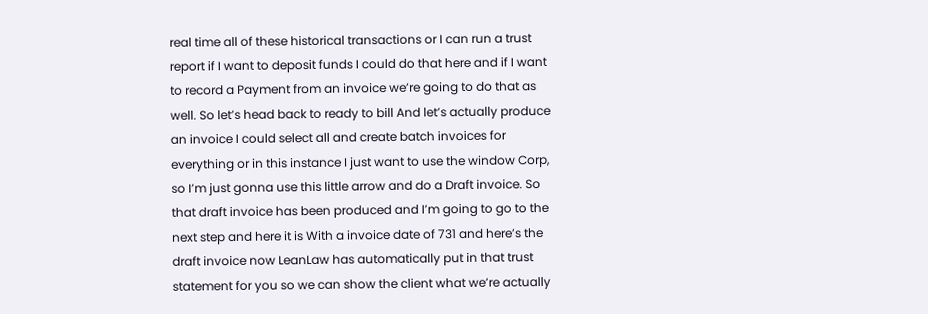real time all of these historical transactions or I can run a trust report if I want to deposit funds I could do that here and if I want to record a Payment from an invoice we’re going to do that as well. So let’s head back to ready to bill And let’s actually produce an invoice I could select all and create batch invoices for everything or in this instance I just want to use the window Corp, so I’m just gonna use this little arrow and do a Draft invoice. So that draft invoice has been produced and I’m going to go to the next step and here it is With a invoice date of 731 and here’s the draft invoice now LeanLaw has automatically put in that trust statement for you so we can show the client what we’re actually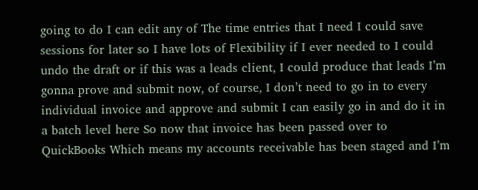going to do I can edit any of The time entries that I need I could save sessions for later so I have lots of Flexibility if I ever needed to I could undo the draft or if this was a leads client, I could produce that leads I’m gonna prove and submit now, of course, I don’t need to go in to every individual invoice and approve and submit I can easily go in and do it in a batch level here So now that invoice has been passed over to QuickBooks Which means my accounts receivable has been staged and I’m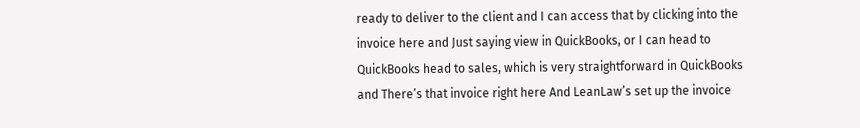ready to deliver to the client and I can access that by clicking into the invoice here and Just saying view in QuickBooks, or I can head to QuickBooks head to sales, which is very straightforward in QuickBooks and There’s that invoice right here And LeanLaw’s set up the invoice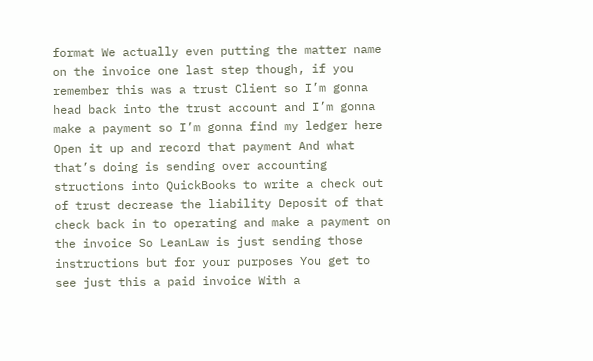format We actually even putting the matter name on the invoice one last step though, if you remember this was a trust Client so I’m gonna head back into the trust account and I’m gonna make a payment so I’m gonna find my ledger here Open it up and record that payment And what that’s doing is sending over accounting structions into QuickBooks to write a check out of trust decrease the liability Deposit of that check back in to operating and make a payment on the invoice So LeanLaw is just sending those instructions but for your purposes You get to see just this a paid invoice With a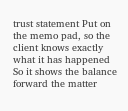trust statement Put on the memo pad, so the client knows exactly what it has happened So it shows the balance forward the matter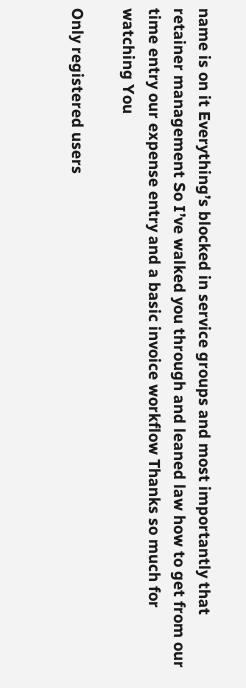name is on it Everything’s blocked in service groups and most importantly that retainer management So I’ve walked you through and leaned law how to get from our time entry our expense entry and a basic invoice workflow Thanks so much for watching You

Only registered users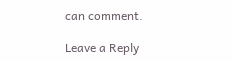can comment.

Leave a Reply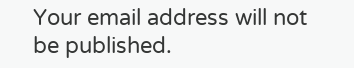Your email address will not be published.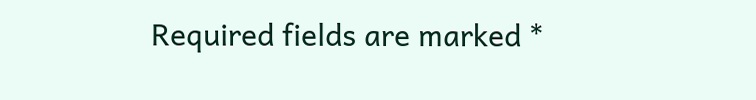Required fields are marked *